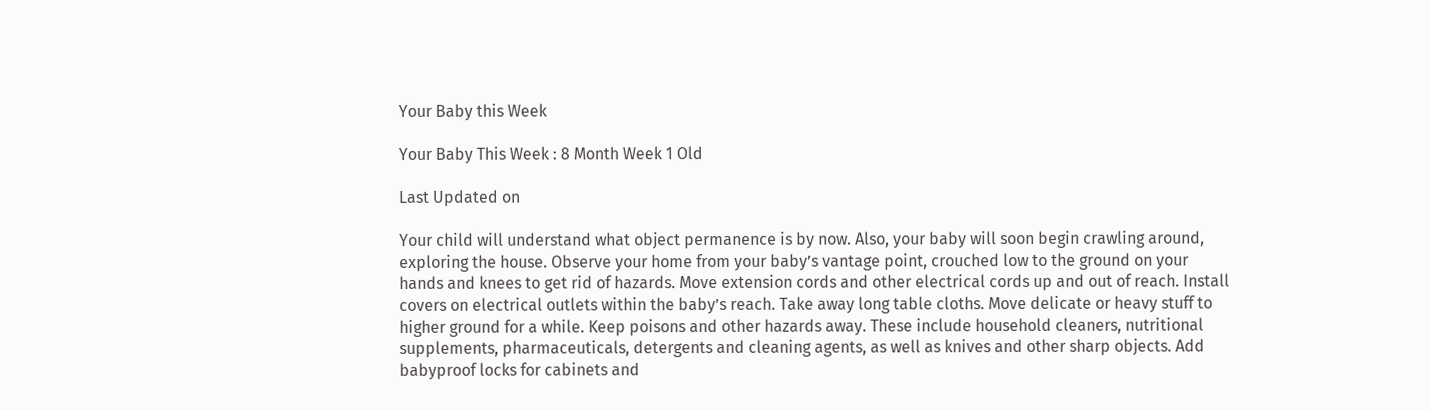Your Baby this Week

Your Baby This Week : 8 Month Week 1 Old

Last Updated on

Your child will understand what object permanence is by now. Also, your baby will soon begin crawling around, exploring the house. Observe your home from your baby’s vantage point, crouched low to the ground on your hands and knees to get rid of hazards. Move extension cords and other electrical cords up and out of reach. Install covers on electrical outlets within the baby’s reach. Take away long table cloths. Move delicate or heavy stuff to higher ground for a while. Keep poisons and other hazards away. These include household cleaners, nutritional supplements, pharmaceuticals, detergents and cleaning agents, as well as knives and other sharp objects. Add babyproof locks for cabinets and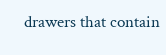drawers that contain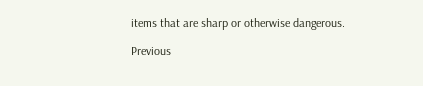items that are sharp or otherwise dangerous.

Previous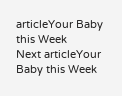articleYour Baby this Week
Next articleYour Baby this Week